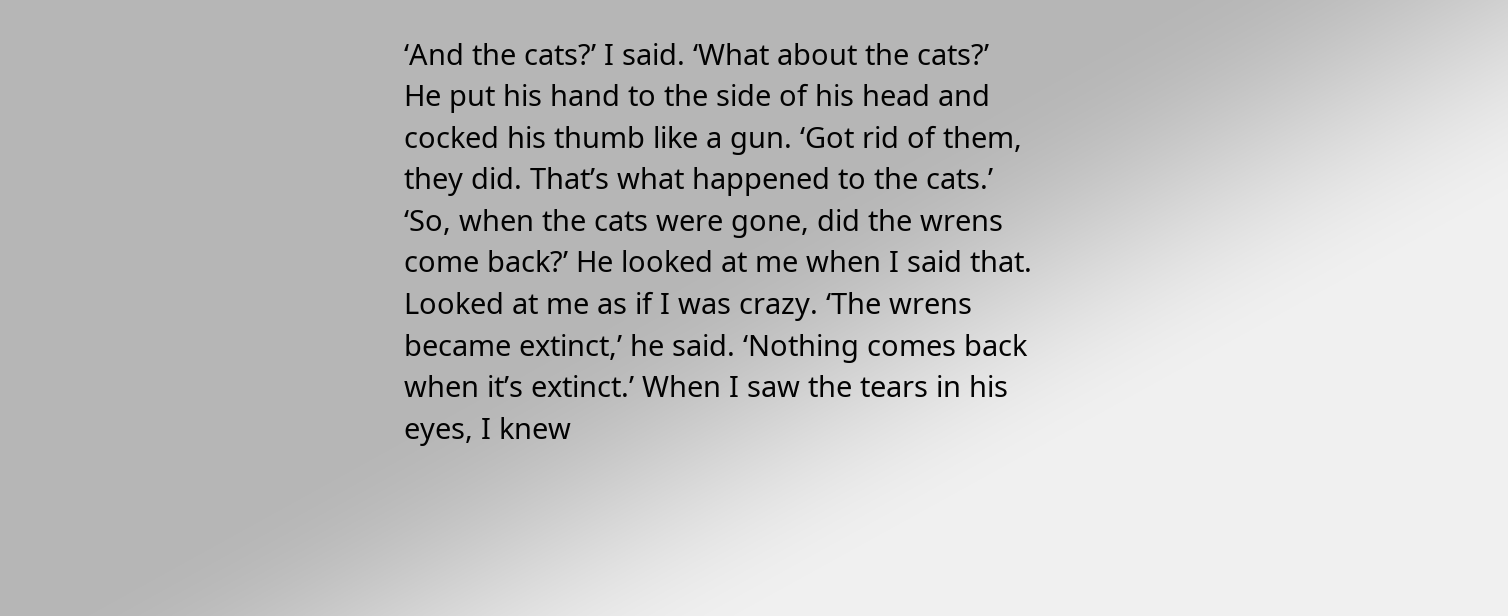‘And the cats?’ I said. ‘What about the cats?’ He put his hand to the side of his head and cocked his thumb like a gun. ‘Got rid of them, they did. That’s what happened to the cats.’ ‘So, when the cats were gone, did the wrens come back?’ He looked at me when I said that. Looked at me as if I was crazy. ‘The wrens became extinct,’ he said. ‘Nothing comes back when it’s extinct.’ When I saw the tears in his eyes, I knew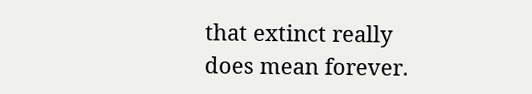that extinct really does mean forever.